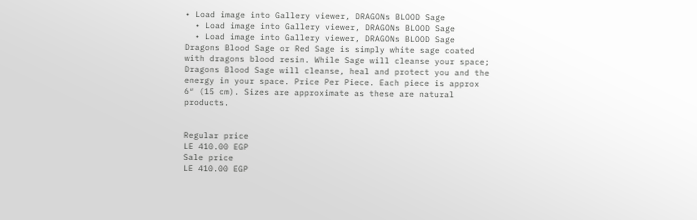• Load image into Gallery viewer, DRAGONs BLOOD Sage
  • Load image into Gallery viewer, DRAGONs BLOOD Sage
  • Load image into Gallery viewer, DRAGONs BLOOD Sage
Dragons Blood Sage or Red Sage is simply white sage coated with dragons blood resin. While Sage will cleanse your space; Dragons Blood Sage will cleanse, heal and protect you and the energy in your space. Price Per Piece. Each piece is approx 6″ (15 cm). Sizes are approximate as these are natural products.


Regular price
LE 410.00 EGP
Sale price
LE 410.00 EGP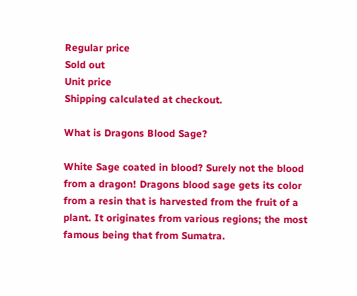Regular price
Sold out
Unit price
Shipping calculated at checkout.

What is Dragons Blood Sage?

White Sage coated in blood? Surely not the blood from a dragon! Dragons blood sage gets its color from a resin that is harvested from the fruit of a plant. It originates from various regions; the most famous being that from Sumatra.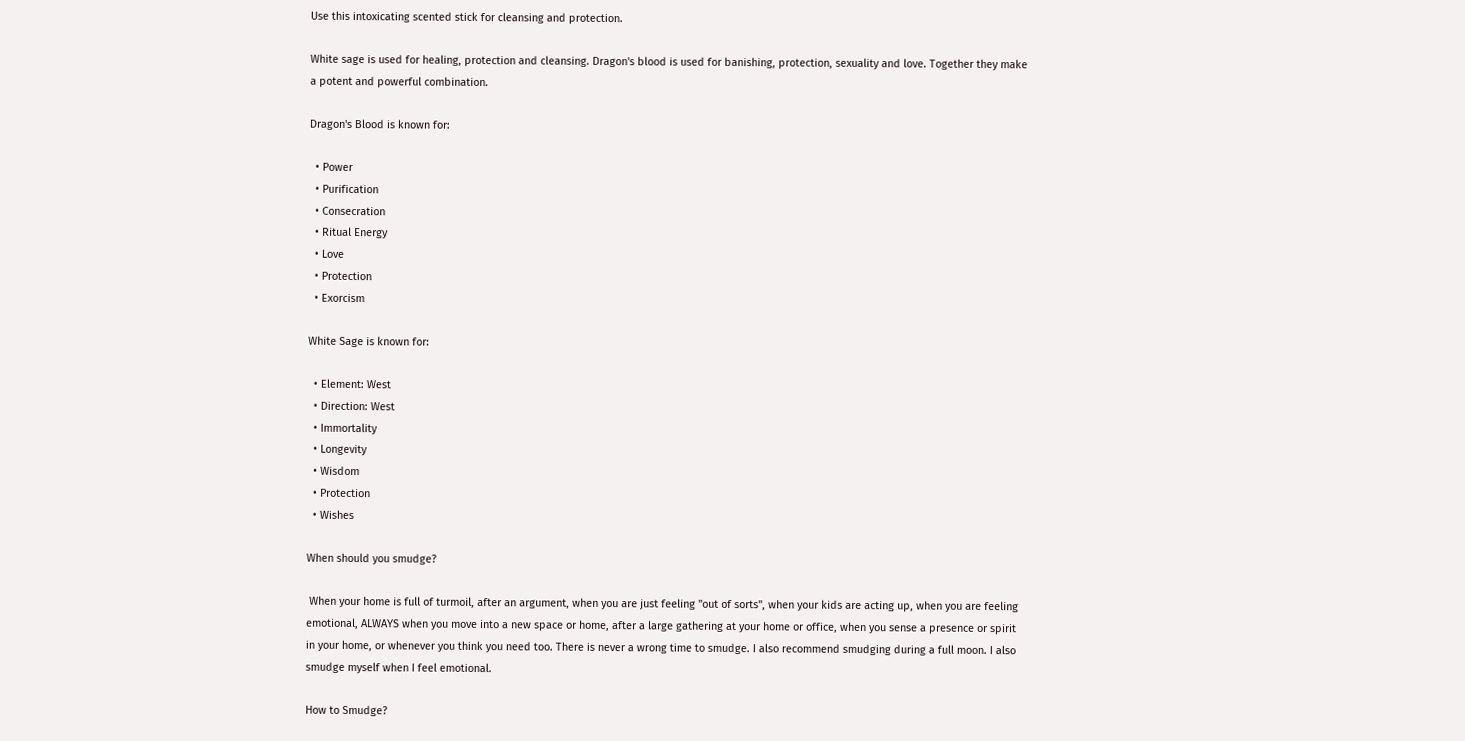Use this intoxicating scented stick for cleansing and protection.

White sage is used for healing, protection and cleansing. Dragon's blood is used for banishing, protection, sexuality and love. Together they make a potent and powerful combination.

Dragon's Blood is known for:

  • Power
  • Purification
  • Consecration
  • Ritual Energy
  • Love
  • Protection
  • Exorcism

White Sage is known for:

  • Element: West
  • Direction: West
  • Immortality
  • Longevity
  • Wisdom
  • Protection
  • Wishes

When should you smudge?

 When your home is full of turmoil, after an argument, when you are just feeling "out of sorts", when your kids are acting up, when you are feeling emotional, ALWAYS when you move into a new space or home, after a large gathering at your home or office, when you sense a presence or spirit in your home, or whenever you think you need too. There is never a wrong time to smudge. I also recommend smudging during a full moon. I also smudge myself when I feel emotional.

How to Smudge?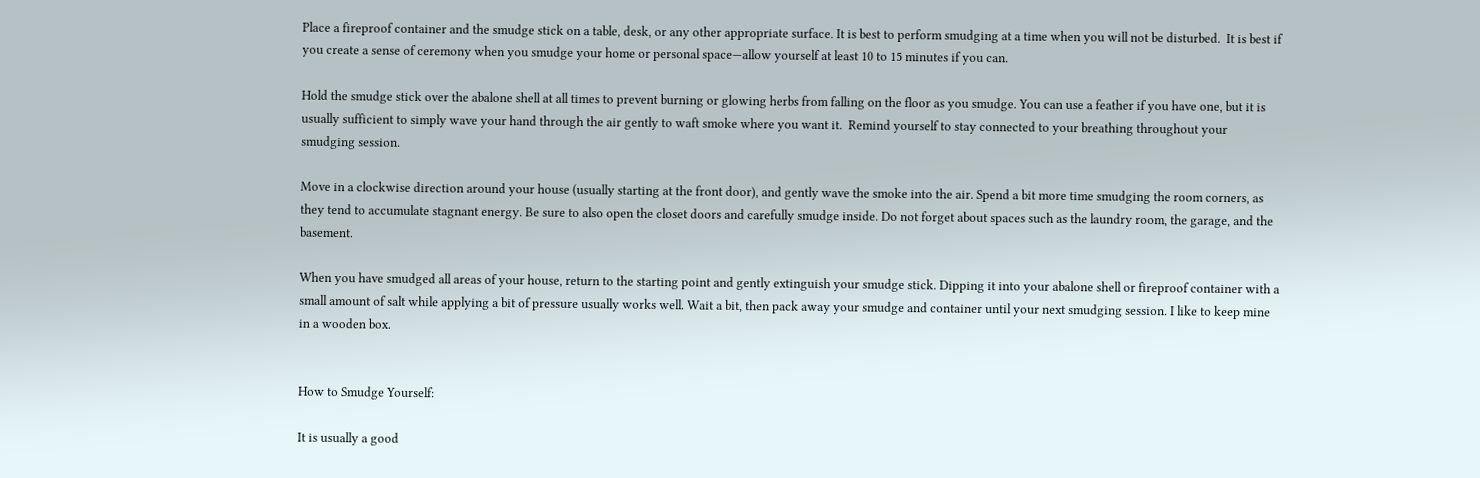Place a fireproof container and the smudge stick on a table, desk, or any other appropriate surface. It is best to perform smudging at a time when you will not be disturbed.  It is best if you create a sense of ceremony when you smudge your home or personal space—allow yourself at least 10 to 15 minutes if you can.

Hold the smudge stick over the abalone shell at all times to prevent burning or glowing herbs from falling on the floor as you smudge. You can use a feather if you have one, but it is usually sufficient to simply wave your hand through the air gently to waft smoke where you want it.  Remind yourself to stay connected to your breathing throughout your smudging session.

Move in a clockwise direction around your house (usually starting at the front door), and gently wave the smoke into the air. Spend a bit more time smudging the room corners, as they tend to accumulate stagnant energy. Be sure to also open the closet doors and carefully smudge inside. Do not forget about spaces such as the laundry room, the garage, and the basement.

When you have smudged all areas of your house, return to the starting point and gently extinguish your smudge stick. Dipping it into your abalone shell or fireproof container with a small amount of salt while applying a bit of pressure usually works well. Wait a bit, then pack away your smudge and container until your next smudging session. I like to keep mine in a wooden box.


How to Smudge Yourself:

It is usually a good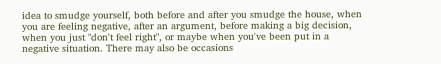idea to smudge yourself, both before and after you smudge the house, when you are feeling negative, after an argument, before making a big decision, when you just "don't feel right", or maybe when you've been put in a negative situation. There may also be occasions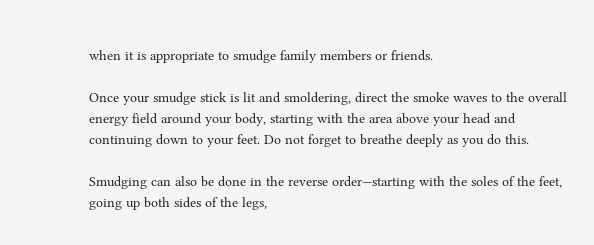when it is appropriate to smudge family members or friends.

Once your smudge stick is lit and smoldering, direct the smoke waves to the overall energy field around your body, starting with the area above your head and continuing down to your feet. Do not forget to breathe deeply as you do this.

Smudging can also be done in the reverse order—starting with the soles of the feet, going up both sides of the legs,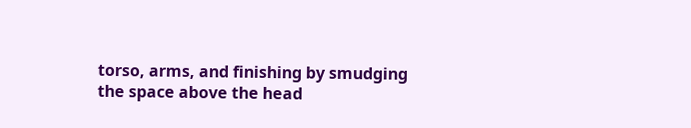torso, arms, and finishing by smudging the space above the head